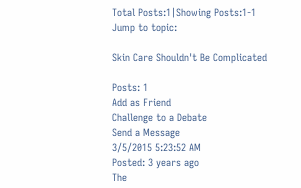Total Posts:1|Showing Posts:1-1
Jump to topic:

Skin Care Shouldn't Be Complicated

Posts: 1
Add as Friend
Challenge to a Debate
Send a Message
3/5/2015 5:23:52 AM
Posted: 3 years ago
The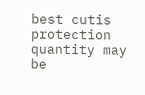best cutis protection quantity may be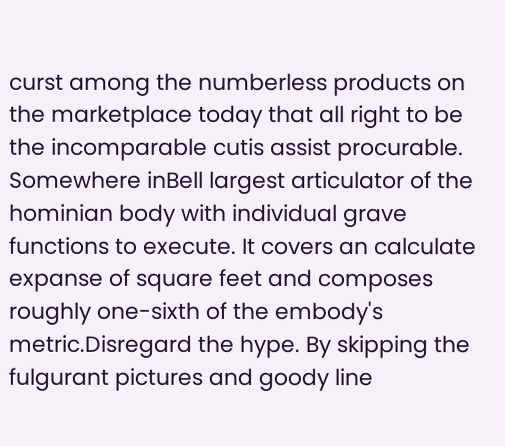curst among the numberless products on the marketplace today that all right to be the incomparable cutis assist procurable. Somewhere inBell largest articulator of the hominian body with individual grave functions to execute. It covers an calculate expanse of square feet and composes roughly one-sixth of the embody's metric.Disregard the hype. By skipping the fulgurant pictures and goody line